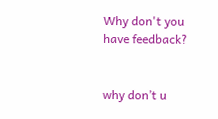Why don't you have feedback?


why don’t u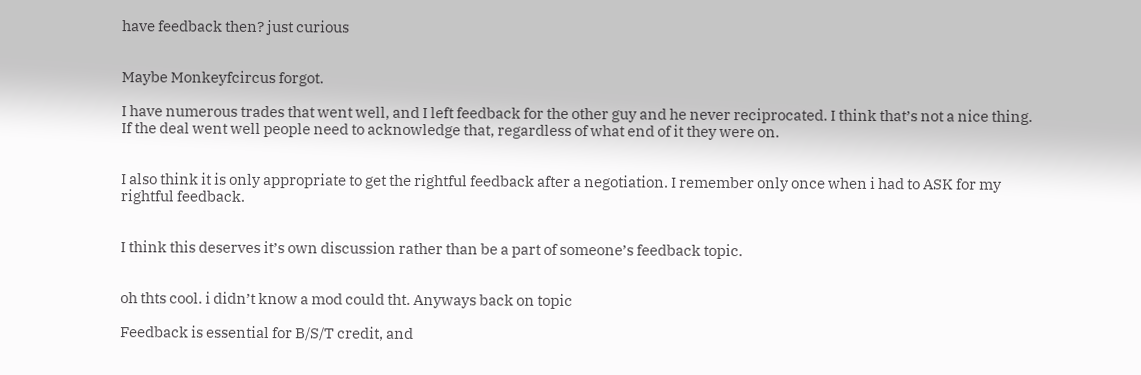have feedback then? just curious


Maybe Monkeyfcircus forgot.

I have numerous trades that went well, and I left feedback for the other guy and he never reciprocated. I think that’s not a nice thing. If the deal went well people need to acknowledge that, regardless of what end of it they were on.


I also think it is only appropriate to get the rightful feedback after a negotiation. I remember only once when i had to ASK for my rightful feedback.


I think this deserves it’s own discussion rather than be a part of someone’s feedback topic.


oh thts cool. i didn’t know a mod could tht. Anyways back on topic

Feedback is essential for B/S/T credit, and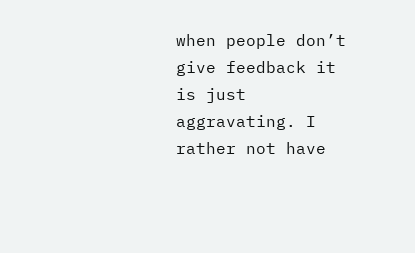when people don’t give feedback it is just aggravating. I rather not have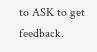to ASK to get feedback.